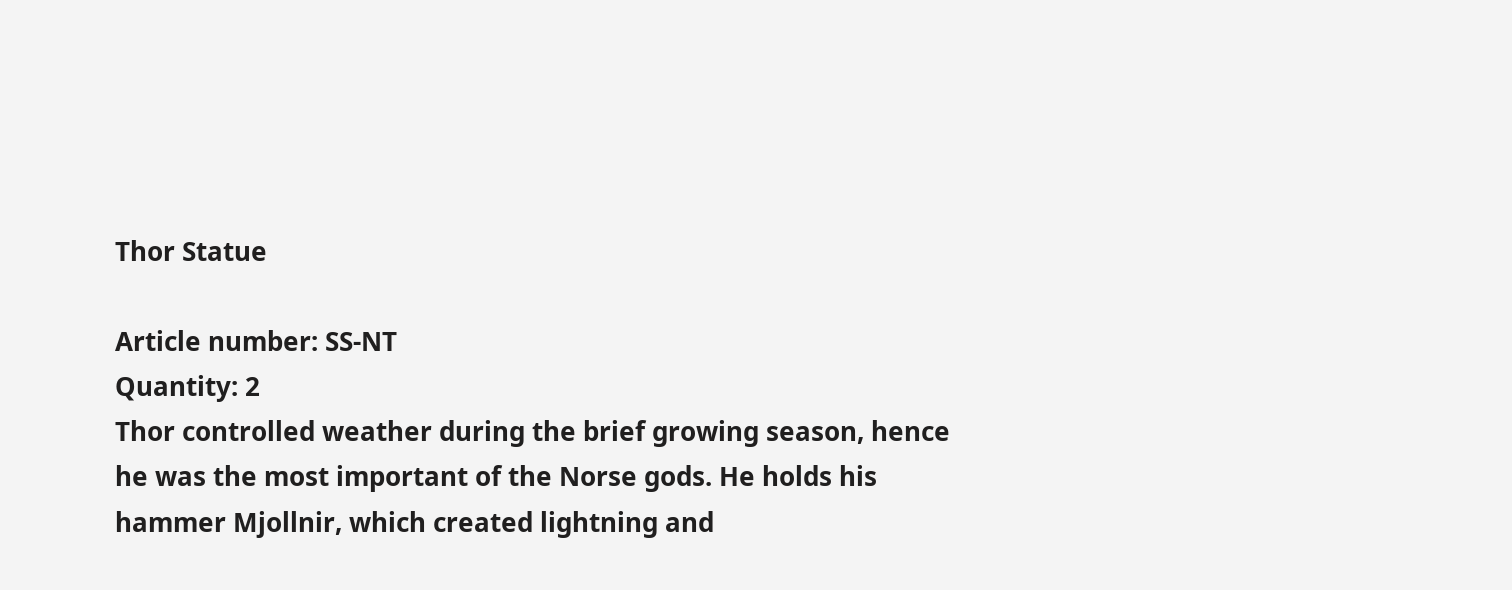Thor Statue

Article number: SS-NT
Quantity: 2
Thor controlled weather during the brief growing season, hence he was the most important of the Norse gods. He holds his hammer Mjollnir, which created lightning and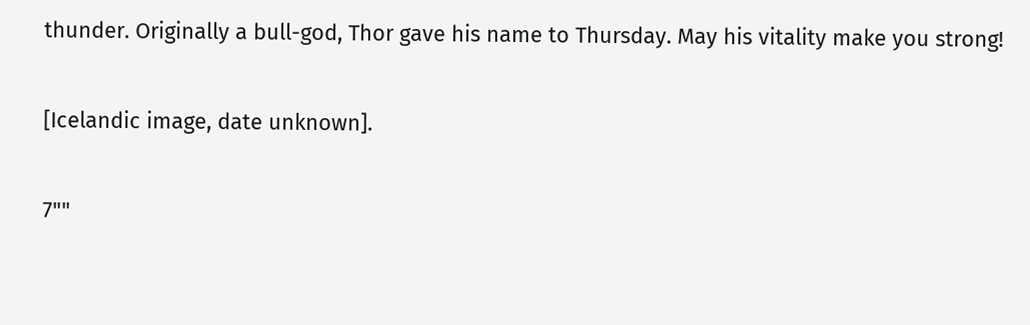thunder. Originally a bull-god, Thor gave his name to Thursday. May his vitality make you strong!

[Icelandic image, date unknown].

7""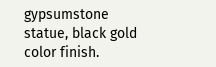gypsumstone statue, black gold color finish.